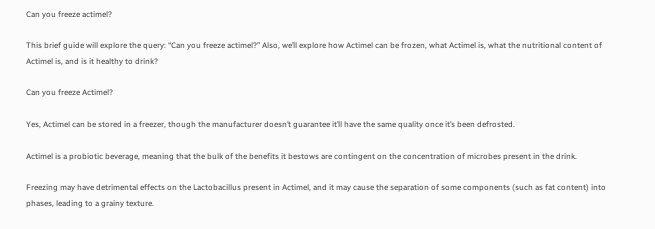Can you freeze actimel?

This brief guide will explore the query: “Can you freeze actimel?” Also, we’ll explore how Actimel can be frozen, what Actimel is, what the nutritional content of Actimel is, and is it healthy to drink?

Can you freeze Actimel?

Yes, Actimel can be stored in a freezer, though the manufacturer doesn’t guarantee it’ll have the same quality once it’s been defrosted.

Actimel is a probiotic beverage, meaning that the bulk of the benefits it bestows are contingent on the concentration of microbes present in the drink.

Freezing may have detrimental effects on the Lactobacillus present in Actimel, and it may cause the separation of some components (such as fat content) into phases, leading to a grainy texture.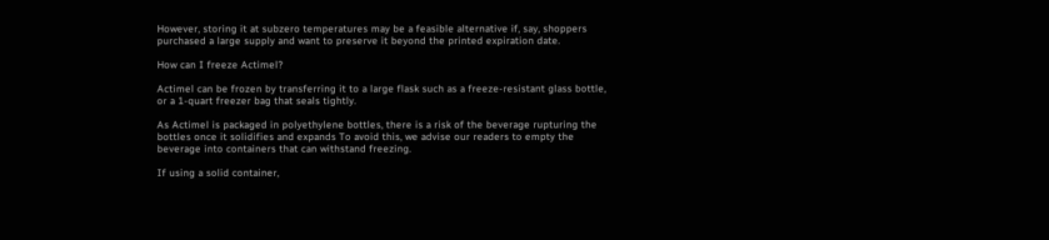However, storing it at subzero temperatures may be a feasible alternative if, say, shoppers purchased a large supply and want to preserve it beyond the printed expiration date.

How can I freeze Actimel?

Actimel can be frozen by transferring it to a large flask such as a freeze-resistant glass bottle, or a 1-quart freezer bag that seals tightly.

As Actimel is packaged in polyethylene bottles, there is a risk of the beverage rupturing the bottles once it solidifies and expands To avoid this, we advise our readers to empty the beverage into containers that can withstand freezing.

If using a solid container,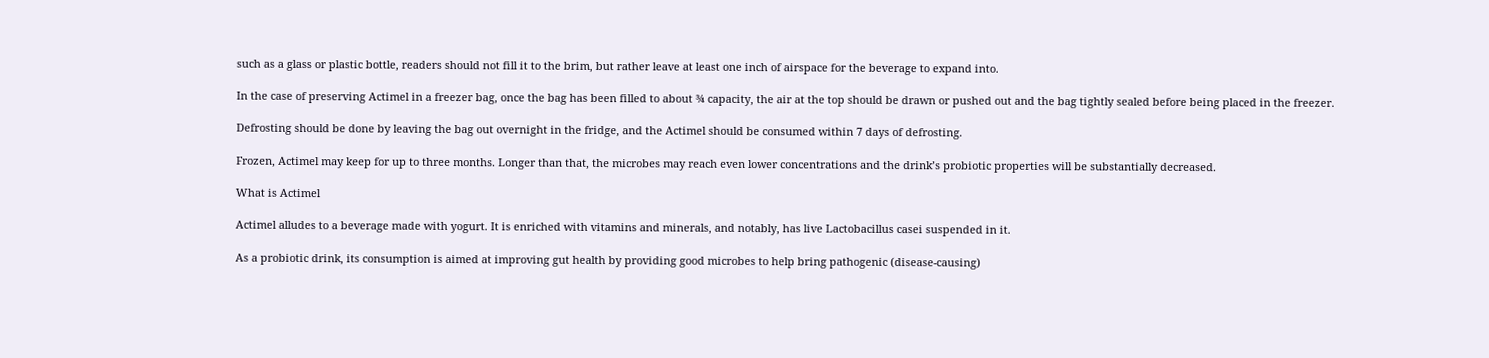such as a glass or plastic bottle, readers should not fill it to the brim, but rather leave at least one inch of airspace for the beverage to expand into.

In the case of preserving Actimel in a freezer bag, once the bag has been filled to about ¾ capacity, the air at the top should be drawn or pushed out and the bag tightly sealed before being placed in the freezer.

Defrosting should be done by leaving the bag out overnight in the fridge, and the Actimel should be consumed within 7 days of defrosting.

Frozen, Actimel may keep for up to three months. Longer than that, the microbes may reach even lower concentrations and the drink’s probiotic properties will be substantially decreased.

What is Actimel

Actimel alludes to a beverage made with yogurt. It is enriched with vitamins and minerals, and notably, has live Lactobacillus casei suspended in it.

As a probiotic drink, its consumption is aimed at improving gut health by providing good microbes to help bring pathogenic (disease-causing)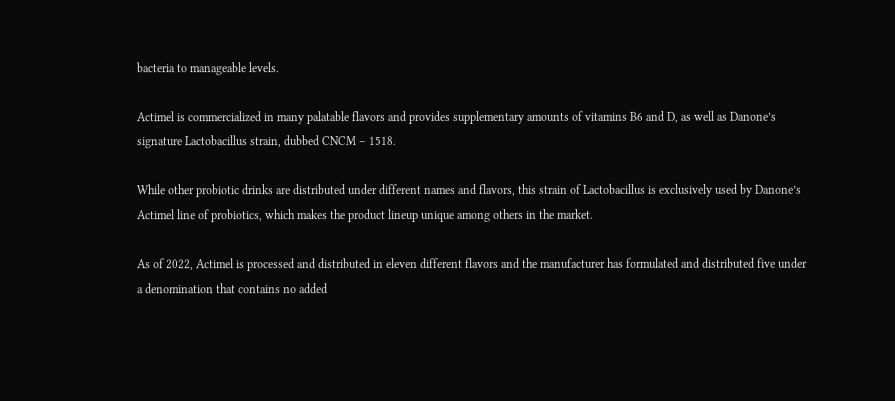bacteria to manageable levels.

Actimel is commercialized in many palatable flavors and provides supplementary amounts of vitamins B6 and D, as well as Danone’s signature Lactobacillus strain, dubbed CNCM – 1518.

While other probiotic drinks are distributed under different names and flavors, this strain of Lactobacillus is exclusively used by Danone’s Actimel line of probiotics, which makes the product lineup unique among others in the market.

As of 2022, Actimel is processed and distributed in eleven different flavors and the manufacturer has formulated and distributed five under a denomination that contains no added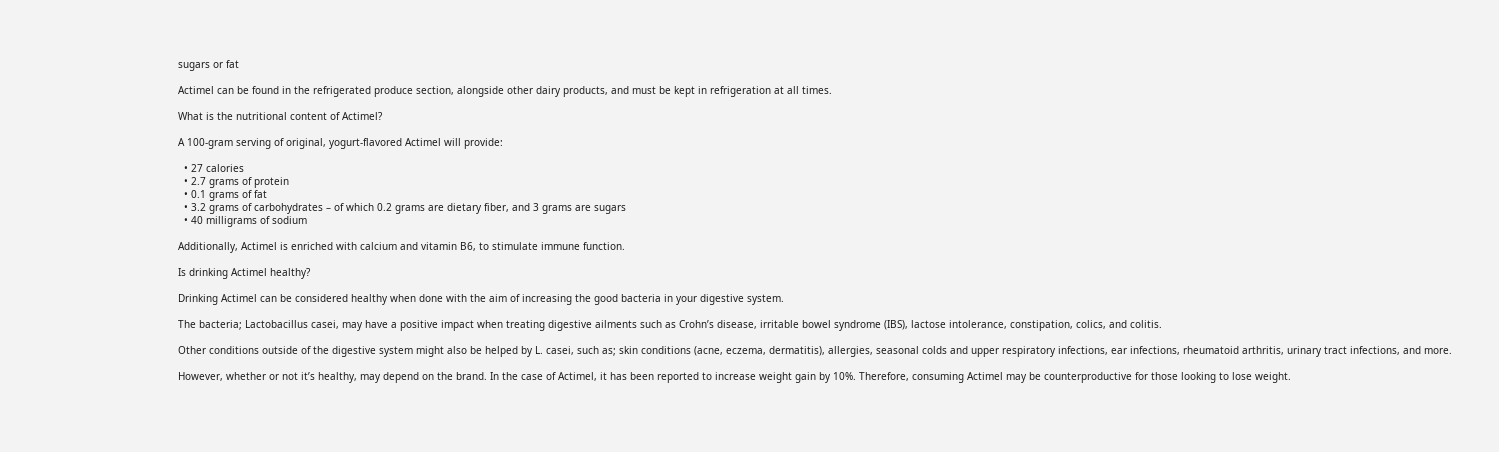sugars or fat

Actimel can be found in the refrigerated produce section, alongside other dairy products, and must be kept in refrigeration at all times.

What is the nutritional content of Actimel?

A 100-gram serving of original, yogurt-flavored Actimel will provide:

  • 27 calories
  • 2.7 grams of protein
  • 0.1 grams of fat
  • 3.2 grams of carbohydrates – of which 0.2 grams are dietary fiber, and 3 grams are sugars
  • 40 milligrams of sodium

Additionally, Actimel is enriched with calcium and vitamin B6, to stimulate immune function.

Is drinking Actimel healthy?

Drinking Actimel can be considered healthy when done with the aim of increasing the good bacteria in your digestive system.

The bacteria; Lactobacillus casei, may have a positive impact when treating digestive ailments such as Crohn’s disease, irritable bowel syndrome (IBS), lactose intolerance, constipation, colics, and colitis.

Other conditions outside of the digestive system might also be helped by L. casei, such as; skin conditions (acne, eczema, dermatitis), allergies, seasonal colds and upper respiratory infections, ear infections, rheumatoid arthritis, urinary tract infections, and more.

However, whether or not it’s healthy, may depend on the brand. In the case of Actimel, it has been reported to increase weight gain by 10%. Therefore, consuming Actimel may be counterproductive for those looking to lose weight.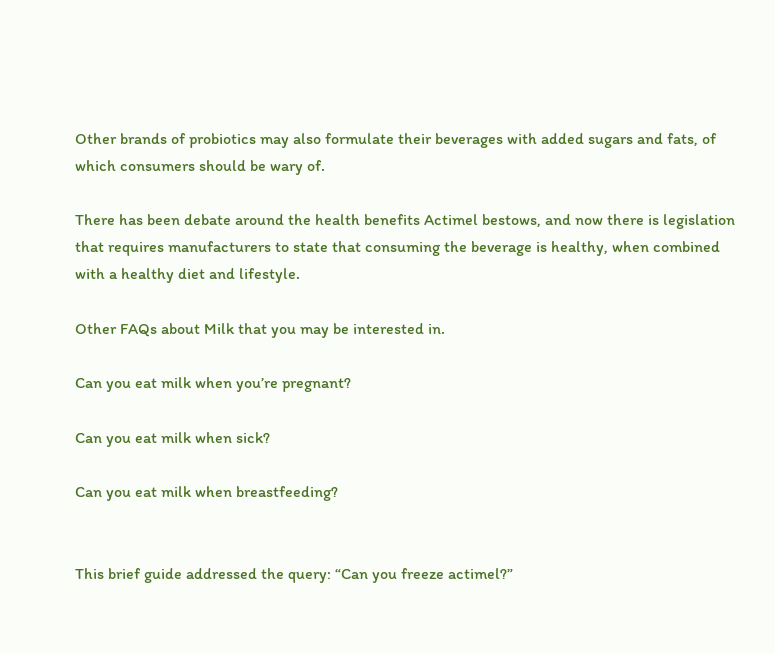Other brands of probiotics may also formulate their beverages with added sugars and fats, of which consumers should be wary of.

There has been debate around the health benefits Actimel bestows, and now there is legislation that requires manufacturers to state that consuming the beverage is healthy, when combined with a healthy diet and lifestyle.

Other FAQs about Milk that you may be interested in.

Can you eat milk when you’re pregnant?

Can you eat milk when sick?

Can you eat milk when breastfeeding?


This brief guide addressed the query: “Can you freeze actimel?”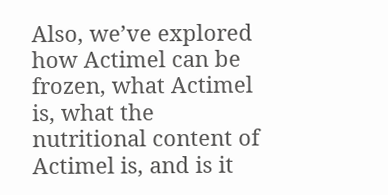Also, we’ve explored how Actimel can be frozen, what Actimel is, what the nutritional content of Actimel is, and is it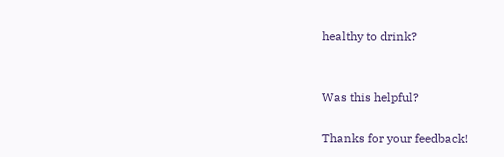healthy to drink?


Was this helpful?

Thanks for your feedback!